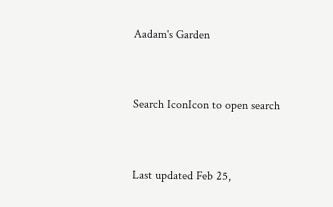Aadam's Garden


Search IconIcon to open search


Last updated Feb 25,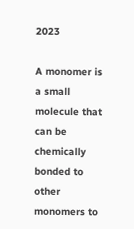2023

A monomer is a small molecule that can be chemically bonded to other monomers to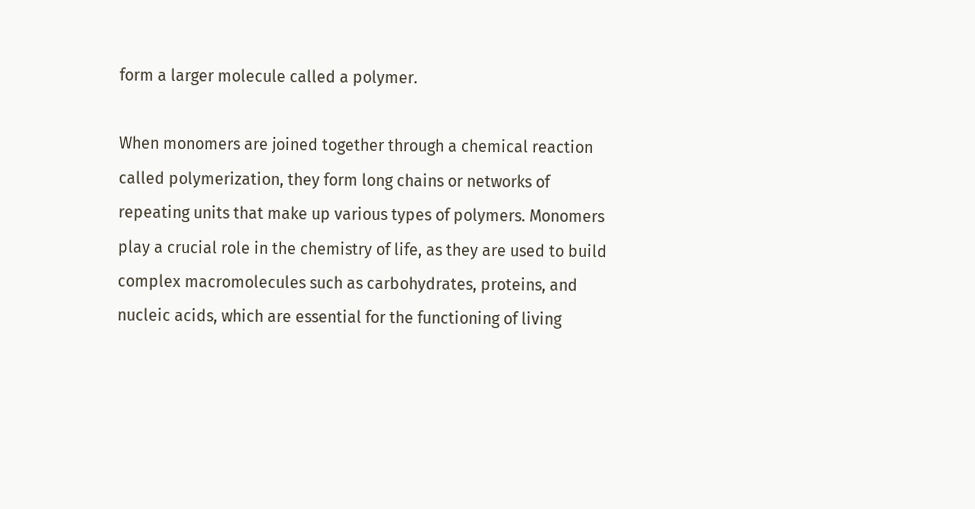form a larger molecule called a polymer.

When monomers are joined together through a chemical reaction called polymerization, they form long chains or networks of repeating units that make up various types of polymers. Monomers play a crucial role in the chemistry of life, as they are used to build complex macromolecules such as carbohydrates, proteins, and nucleic acids, which are essential for the functioning of living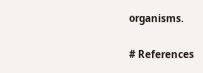organisms.

# References